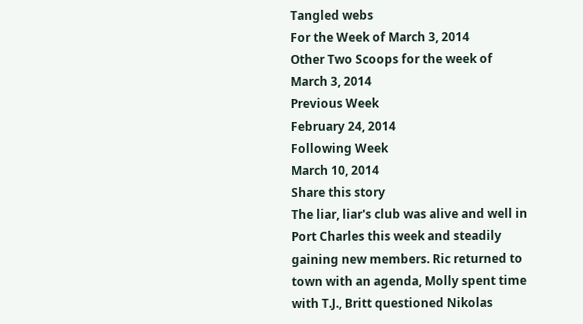Tangled webs
For the Week of March 3, 2014
Other Two Scoops for the week of March 3, 2014
Previous Week
February 24, 2014
Following Week
March 10, 2014
Share this story
The liar, liar's club was alive and well in Port Charles this week and steadily gaining new members. Ric returned to town with an agenda, Molly spent time with T.J., Britt questioned Nikolas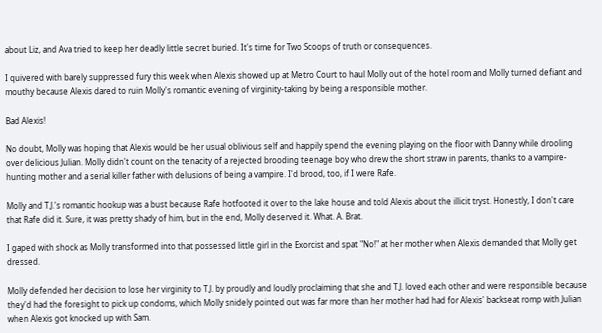about Liz, and Ava tried to keep her deadly little secret buried. It's time for Two Scoops of truth or consequences.

I quivered with barely suppressed fury this week when Alexis showed up at Metro Court to haul Molly out of the hotel room and Molly turned defiant and mouthy because Alexis dared to ruin Molly's romantic evening of virginity-taking by being a responsible mother.

Bad Alexis!

No doubt, Molly was hoping that Alexis would be her usual oblivious self and happily spend the evening playing on the floor with Danny while drooling over delicious Julian. Molly didn't count on the tenacity of a rejected brooding teenage boy who drew the short straw in parents, thanks to a vampire-hunting mother and a serial killer father with delusions of being a vampire. I'd brood, too, if I were Rafe.

Molly and T.J.'s romantic hookup was a bust because Rafe hotfooted it over to the lake house and told Alexis about the illicit tryst. Honestly, I don't care that Rafe did it. Sure, it was pretty shady of him, but in the end, Molly deserved it. What. A. Brat.

I gaped with shock as Molly transformed into that possessed little girl in the Exorcist and spat "No!" at her mother when Alexis demanded that Molly get dressed.

Molly defended her decision to lose her virginity to T.J. by proudly and loudly proclaiming that she and T.J. loved each other and were responsible because they'd had the foresight to pick up condoms, which Molly snidely pointed out was far more than her mother had had for Alexis' backseat romp with Julian when Alexis got knocked up with Sam.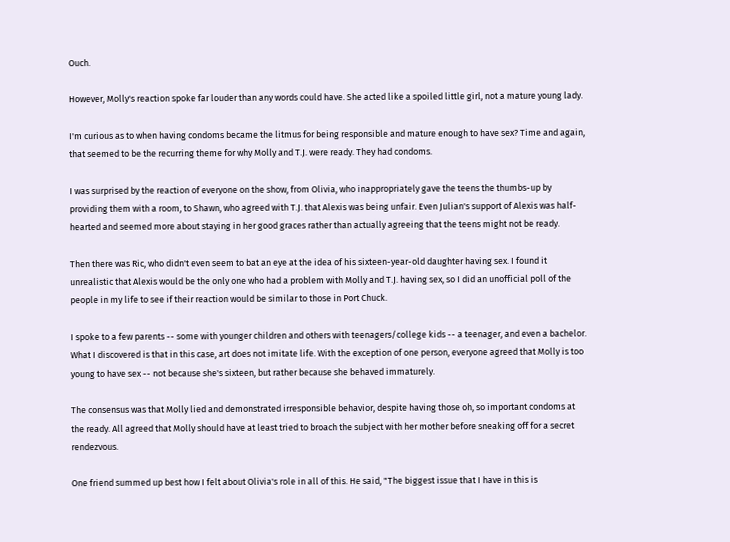Ouch.

However, Molly's reaction spoke far louder than any words could have. She acted like a spoiled little girl, not a mature young lady.

I'm curious as to when having condoms became the litmus for being responsible and mature enough to have sex? Time and again, that seemed to be the recurring theme for why Molly and T.J. were ready. They had condoms.

I was surprised by the reaction of everyone on the show, from Olivia, who inappropriately gave the teens the thumbs-up by providing them with a room, to Shawn, who agreed with T.J. that Alexis was being unfair. Even Julian's support of Alexis was half-hearted and seemed more about staying in her good graces rather than actually agreeing that the teens might not be ready.

Then there was Ric, who didn't even seem to bat an eye at the idea of his sixteen-year-old daughter having sex. I found it unrealistic that Alexis would be the only one who had a problem with Molly and T.J. having sex, so I did an unofficial poll of the people in my life to see if their reaction would be similar to those in Port Chuck.

I spoke to a few parents -- some with younger children and others with teenagers/college kids -- a teenager, and even a bachelor. What I discovered is that in this case, art does not imitate life. With the exception of one person, everyone agreed that Molly is too young to have sex -- not because she's sixteen, but rather because she behaved immaturely.

The consensus was that Molly lied and demonstrated irresponsible behavior, despite having those oh, so important condoms at the ready. All agreed that Molly should have at least tried to broach the subject with her mother before sneaking off for a secret rendezvous.

One friend summed up best how I felt about Olivia's role in all of this. He said, "The biggest issue that I have in this is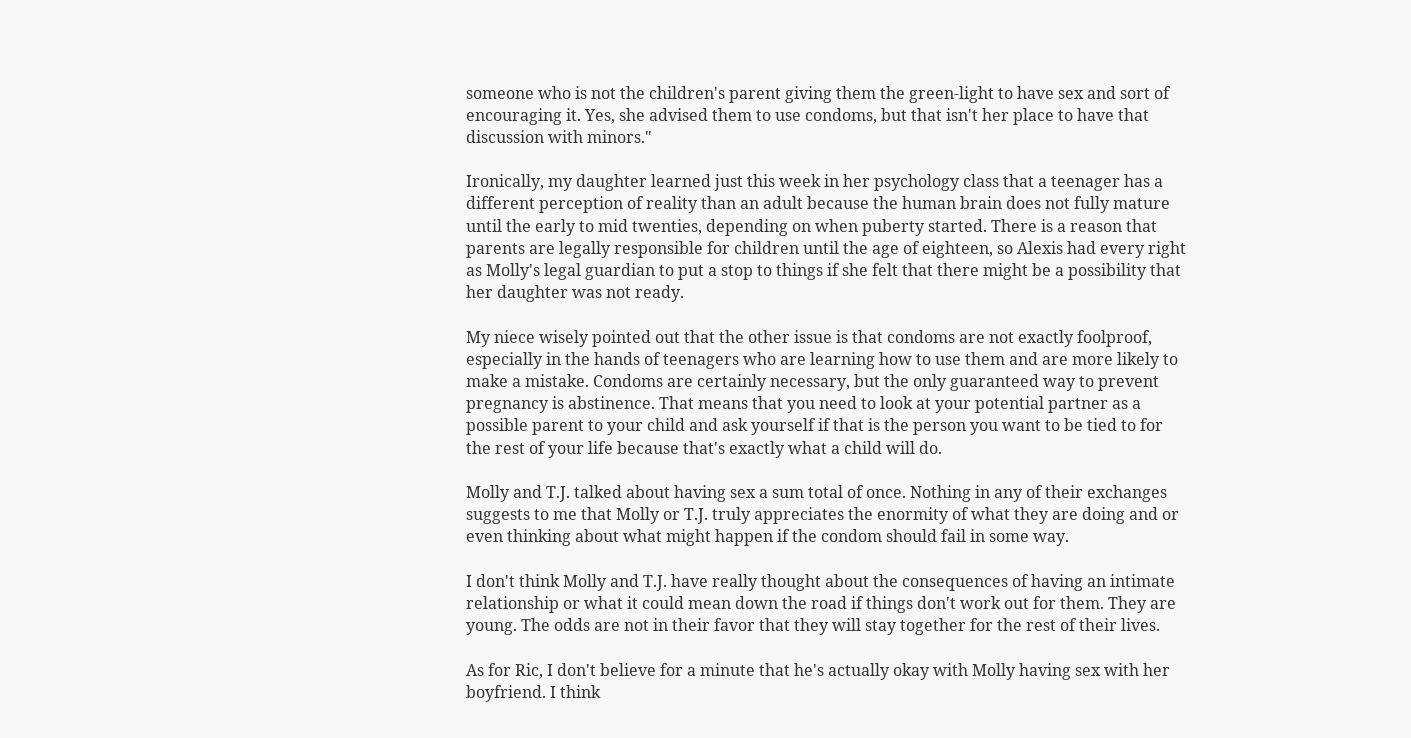someone who is not the children's parent giving them the green-light to have sex and sort of encouraging it. Yes, she advised them to use condoms, but that isn't her place to have that discussion with minors."

Ironically, my daughter learned just this week in her psychology class that a teenager has a different perception of reality than an adult because the human brain does not fully mature until the early to mid twenties, depending on when puberty started. There is a reason that parents are legally responsible for children until the age of eighteen, so Alexis had every right as Molly's legal guardian to put a stop to things if she felt that there might be a possibility that her daughter was not ready.

My niece wisely pointed out that the other issue is that condoms are not exactly foolproof, especially in the hands of teenagers who are learning how to use them and are more likely to make a mistake. Condoms are certainly necessary, but the only guaranteed way to prevent pregnancy is abstinence. That means that you need to look at your potential partner as a possible parent to your child and ask yourself if that is the person you want to be tied to for the rest of your life because that's exactly what a child will do.

Molly and T.J. talked about having sex a sum total of once. Nothing in any of their exchanges suggests to me that Molly or T.J. truly appreciates the enormity of what they are doing and or even thinking about what might happen if the condom should fail in some way.

I don't think Molly and T.J. have really thought about the consequences of having an intimate relationship or what it could mean down the road if things don't work out for them. They are young. The odds are not in their favor that they will stay together for the rest of their lives.

As for Ric, I don't believe for a minute that he's actually okay with Molly having sex with her boyfriend. I think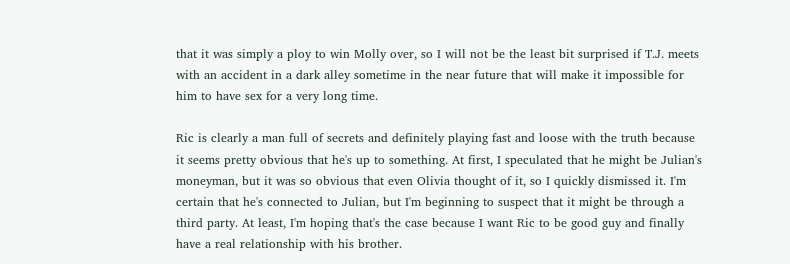that it was simply a ploy to win Molly over, so I will not be the least bit surprised if T.J. meets with an accident in a dark alley sometime in the near future that will make it impossible for him to have sex for a very long time.

Ric is clearly a man full of secrets and definitely playing fast and loose with the truth because it seems pretty obvious that he's up to something. At first, I speculated that he might be Julian's moneyman, but it was so obvious that even Olivia thought of it, so I quickly dismissed it. I'm certain that he's connected to Julian, but I'm beginning to suspect that it might be through a third party. At least, I'm hoping that's the case because I want Ric to be good guy and finally have a real relationship with his brother.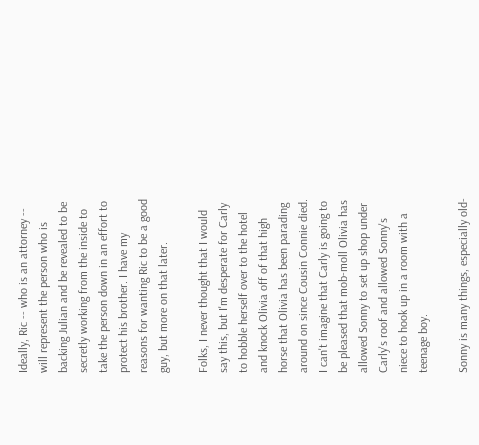Ideally, Ric -- who is an attorney -- will represent the person who is backing Julian and be revealed to be secretly working from the inside to take the person down in an effort to protect his brother. I have my reasons for wanting Ric to be a good guy, but more on that later.

Folks, I never thought that I would say this, but I'm desperate for Carly to hobble herself over to the hotel and knock Olivia off of that high horse that Olivia has been parading around on since Cousin Connie died. I can't imagine that Carly is going to be pleased that mob-moll Olivia has allowed Sonny to set up shop under Carly's roof and allowed Sonny's niece to hook up in a room with a teenage boy.

Sonny is many things, especially old-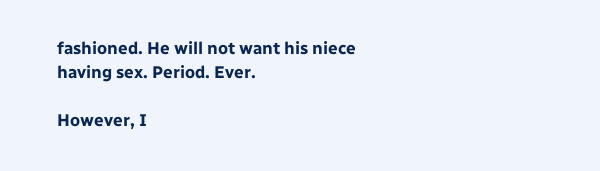fashioned. He will not want his niece having sex. Period. Ever.

However, I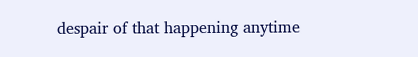despair of that happening anytime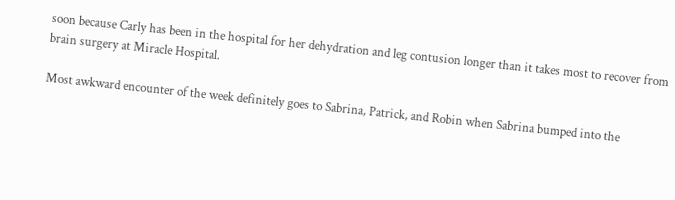soon because Carly has been in the hospital for her dehydration and leg contusion longer than it takes most to recover from brain surgery at Miracle Hospital.

Most awkward encounter of the week definitely goes to Sabrina, Patrick, and Robin when Sabrina bumped into the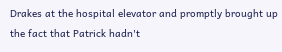Drakes at the hospital elevator and promptly brought up the fact that Patrick hadn't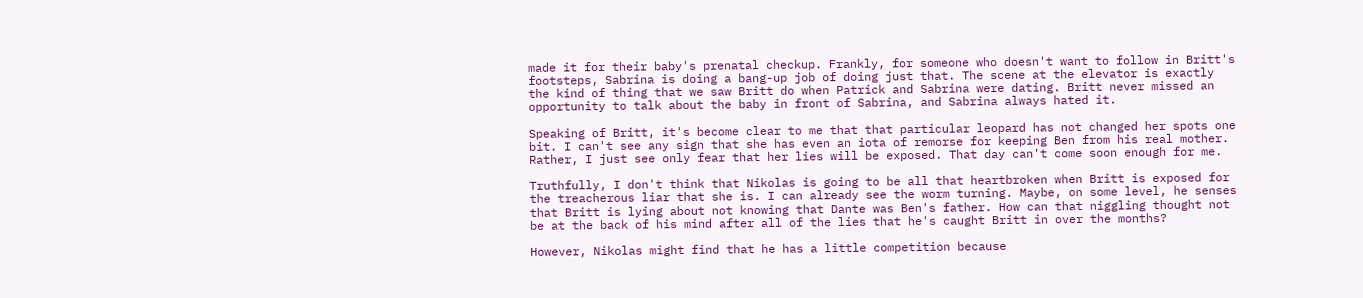made it for their baby's prenatal checkup. Frankly, for someone who doesn't want to follow in Britt's footsteps, Sabrina is doing a bang-up job of doing just that. The scene at the elevator is exactly the kind of thing that we saw Britt do when Patrick and Sabrina were dating. Britt never missed an opportunity to talk about the baby in front of Sabrina, and Sabrina always hated it.

Speaking of Britt, it's become clear to me that that particular leopard has not changed her spots one bit. I can't see any sign that she has even an iota of remorse for keeping Ben from his real mother. Rather, I just see only fear that her lies will be exposed. That day can't come soon enough for me.

Truthfully, I don't think that Nikolas is going to be all that heartbroken when Britt is exposed for the treacherous liar that she is. I can already see the worm turning. Maybe, on some level, he senses that Britt is lying about not knowing that Dante was Ben's father. How can that niggling thought not be at the back of his mind after all of the lies that he's caught Britt in over the months?

However, Nikolas might find that he has a little competition because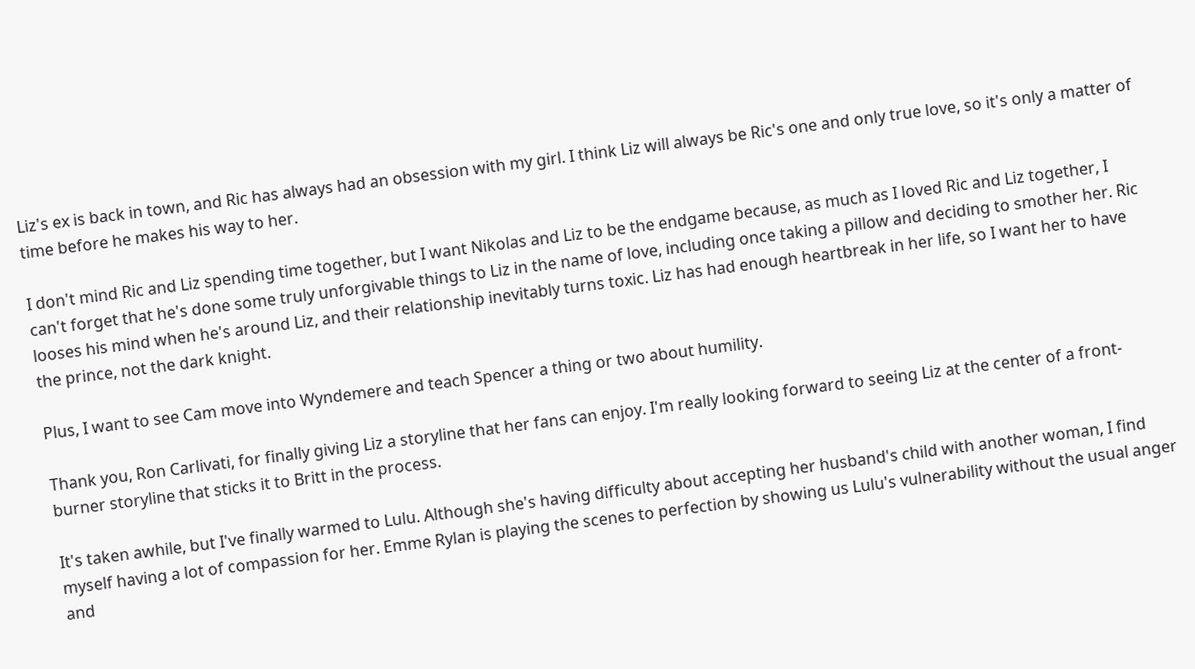Liz's ex is back in town, and Ric has always had an obsession with my girl. I think Liz will always be Ric's one and only true love, so it's only a matter of time before he makes his way to her.

I don't mind Ric and Liz spending time together, but I want Nikolas and Liz to be the endgame because, as much as I loved Ric and Liz together, I can't forget that he's done some truly unforgivable things to Liz in the name of love, including once taking a pillow and deciding to smother her. Ric looses his mind when he's around Liz, and their relationship inevitably turns toxic. Liz has had enough heartbreak in her life, so I want her to have the prince, not the dark knight.

Plus, I want to see Cam move into Wyndemere and teach Spencer a thing or two about humility.

Thank you, Ron Carlivati, for finally giving Liz a storyline that her fans can enjoy. I'm really looking forward to seeing Liz at the center of a front-burner storyline that sticks it to Britt in the process.

It's taken awhile, but I've finally warmed to Lulu. Although she's having difficulty about accepting her husband's child with another woman, I find myself having a lot of compassion for her. Emme Rylan is playing the scenes to perfection by showing us Lulu's vulnerability without the usual anger and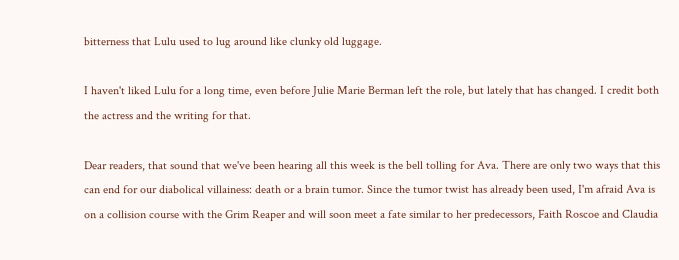bitterness that Lulu used to lug around like clunky old luggage.

I haven't liked Lulu for a long time, even before Julie Marie Berman left the role, but lately that has changed. I credit both the actress and the writing for that.

Dear readers, that sound that we've been hearing all this week is the bell tolling for Ava. There are only two ways that this can end for our diabolical villainess: death or a brain tumor. Since the tumor twist has already been used, I'm afraid Ava is on a collision course with the Grim Reaper and will soon meet a fate similar to her predecessors, Faith Roscoe and Claudia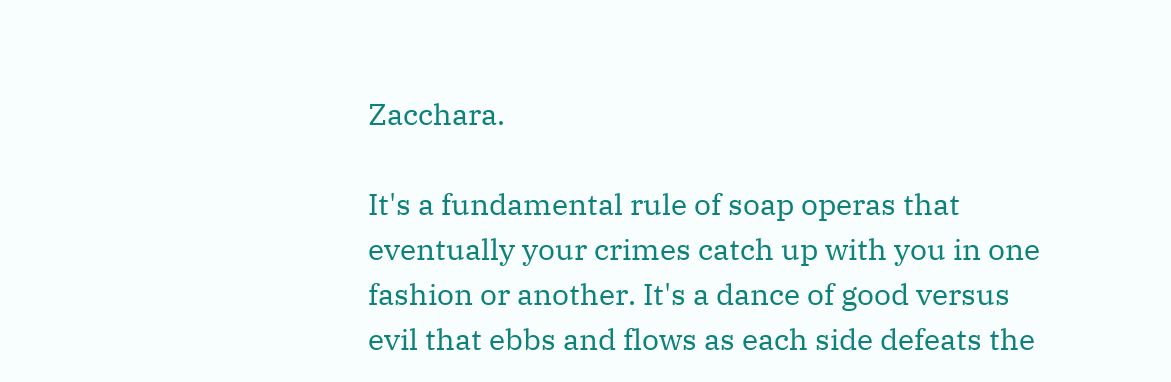Zacchara.

It's a fundamental rule of soap operas that eventually your crimes catch up with you in one fashion or another. It's a dance of good versus evil that ebbs and flows as each side defeats the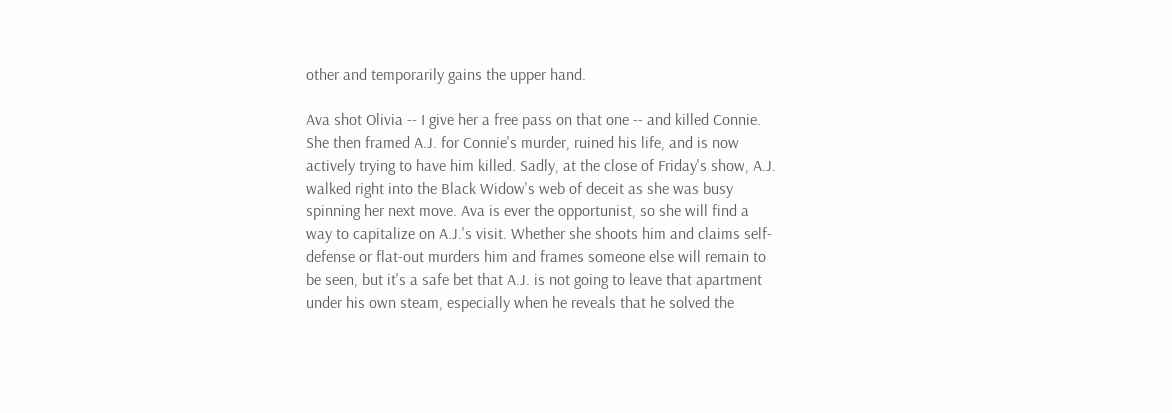other and temporarily gains the upper hand.

Ava shot Olivia -- I give her a free pass on that one -- and killed Connie. She then framed A.J. for Connie's murder, ruined his life, and is now actively trying to have him killed. Sadly, at the close of Friday's show, A.J. walked right into the Black Widow's web of deceit as she was busy spinning her next move. Ava is ever the opportunist, so she will find a way to capitalize on A.J.'s visit. Whether she shoots him and claims self-defense or flat-out murders him and frames someone else will remain to be seen, but it's a safe bet that A.J. is not going to leave that apartment under his own steam, especially when he reveals that he solved the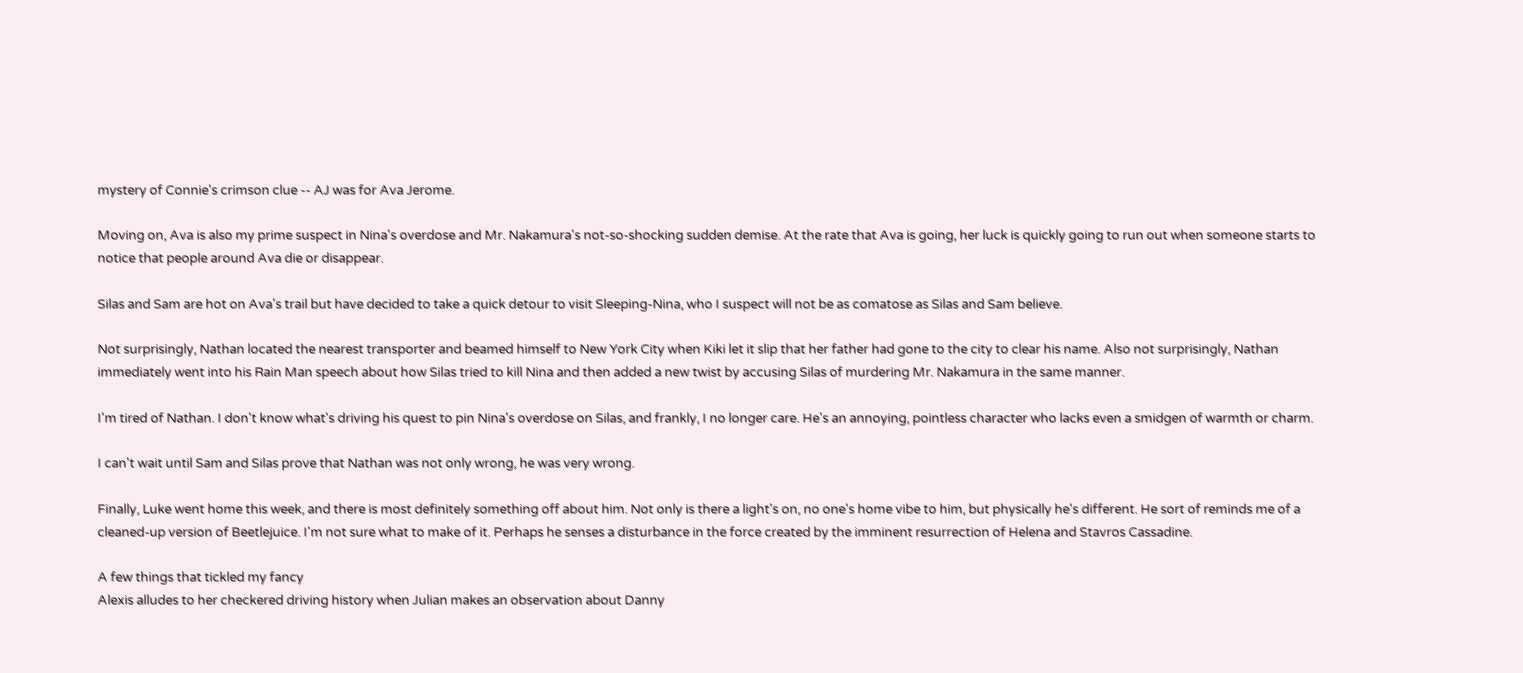mystery of Connie's crimson clue -- AJ was for Ava Jerome.

Moving on, Ava is also my prime suspect in Nina's overdose and Mr. Nakamura's not-so-shocking sudden demise. At the rate that Ava is going, her luck is quickly going to run out when someone starts to notice that people around Ava die or disappear.

Silas and Sam are hot on Ava's trail but have decided to take a quick detour to visit Sleeping-Nina, who I suspect will not be as comatose as Silas and Sam believe.

Not surprisingly, Nathan located the nearest transporter and beamed himself to New York City when Kiki let it slip that her father had gone to the city to clear his name. Also not surprisingly, Nathan immediately went into his Rain Man speech about how Silas tried to kill Nina and then added a new twist by accusing Silas of murdering Mr. Nakamura in the same manner.

I'm tired of Nathan. I don't know what's driving his quest to pin Nina's overdose on Silas, and frankly, I no longer care. He's an annoying, pointless character who lacks even a smidgen of warmth or charm.

I can't wait until Sam and Silas prove that Nathan was not only wrong, he was very wrong.

Finally, Luke went home this week, and there is most definitely something off about him. Not only is there a light's on, no one's home vibe to him, but physically he's different. He sort of reminds me of a cleaned-up version of Beetlejuice. I'm not sure what to make of it. Perhaps he senses a disturbance in the force created by the imminent resurrection of Helena and Stavros Cassadine.

A few things that tickled my fancy
Alexis alludes to her checkered driving history when Julian makes an observation about Danny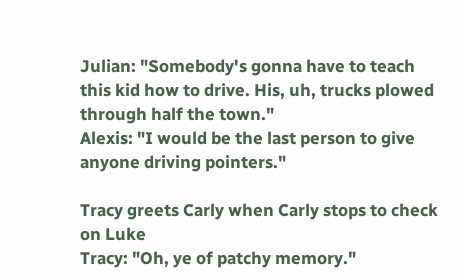Julian: "Somebody's gonna have to teach this kid how to drive. His, uh, trucks plowed through half the town."
Alexis: "I would be the last person to give anyone driving pointers."

Tracy greets Carly when Carly stops to check on Luke
Tracy: "Oh, ye of patchy memory."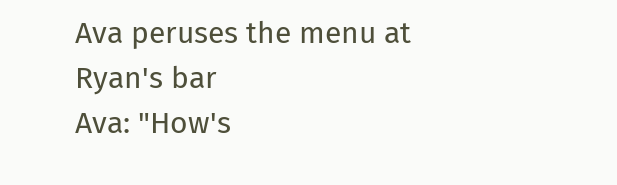Ava peruses the menu at Ryan's bar
Ava: "How's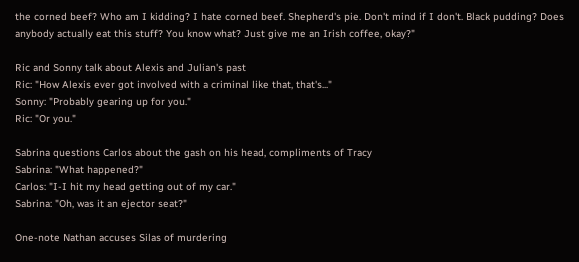the corned beef? Who am I kidding? I hate corned beef. Shepherd's pie. Don't mind if I don't. Black pudding? Does anybody actually eat this stuff? You know what? Just give me an Irish coffee, okay?"

Ric and Sonny talk about Alexis and Julian's past
Ric: "How Alexis ever got involved with a criminal like that, that's..."
Sonny: "Probably gearing up for you."
Ric: "Or you."

Sabrina questions Carlos about the gash on his head, compliments of Tracy
Sabrina: "What happened?"
Carlos: "I-I hit my head getting out of my car."
Sabrina: "Oh, was it an ejector seat?"

One-note Nathan accuses Silas of murdering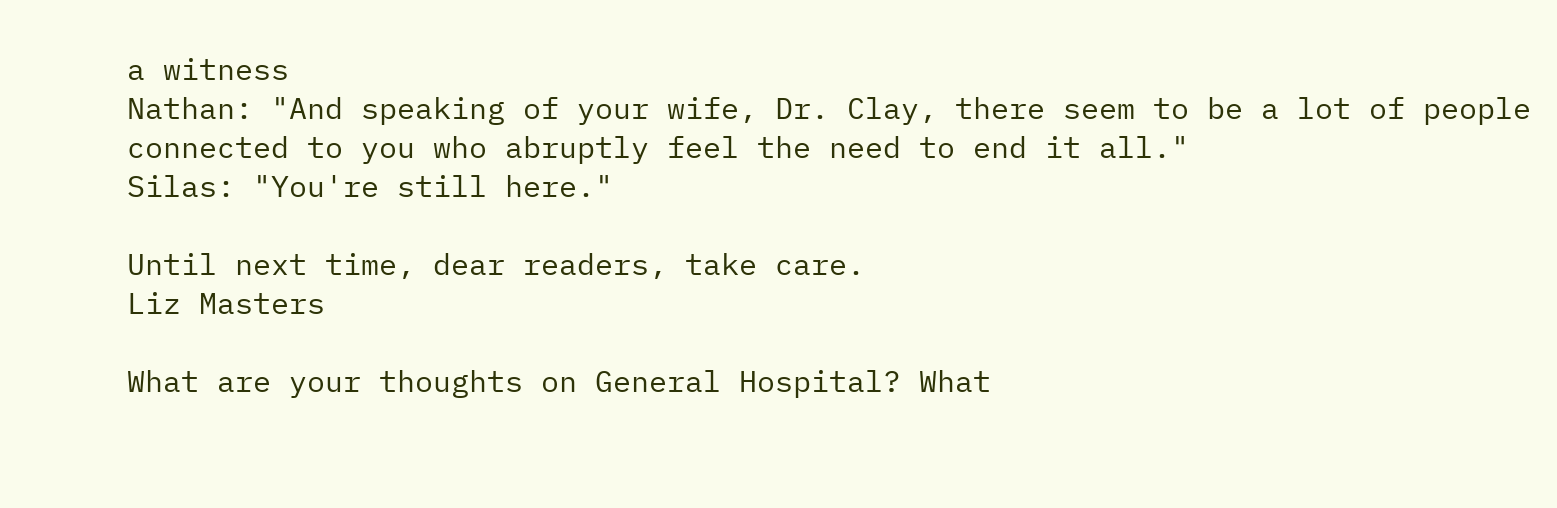a witness
Nathan: "And speaking of your wife, Dr. Clay, there seem to be a lot of people connected to you who abruptly feel the need to end it all."
Silas: "You're still here."

Until next time, dear readers, take care.
Liz Masters

What are your thoughts on General Hospital? What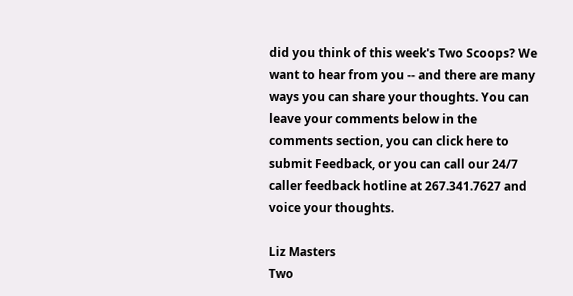did you think of this week's Two Scoops? We want to hear from you -- and there are many ways you can share your thoughts. You can leave your comments below in the comments section, you can click here to submit Feedback, or you can call our 24/7 caller feedback hotline at 267.341.7627 and voice your thoughts.

Liz Masters
Two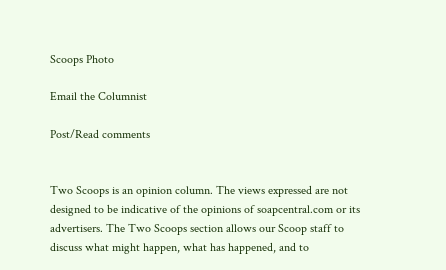Scoops Photo

Email the Columnist

Post/Read comments


Two Scoops is an opinion column. The views expressed are not designed to be indicative of the opinions of soapcentral.com or its advertisers. The Two Scoops section allows our Scoop staff to discuss what might happen, what has happened, and to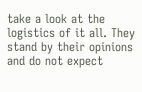take a look at the logistics of it all. They stand by their opinions and do not expect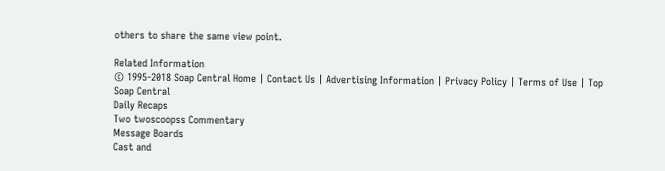others to share the same view point.

Related Information
© 1995-2018 Soap Central Home | Contact Us | Advertising Information | Privacy Policy | Terms of Use | Top
Soap Central
Daily Recaps
Two twoscoopss Commentary
Message Boards
Cast and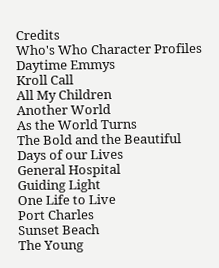Credits
Who's Who Character Profiles
Daytime Emmys
Kroll Call
All My Children
Another World
As the World Turns
The Bold and the Beautiful
Days of our Lives
General Hospital
Guiding Light
One Life to Live
Port Charles
Sunset Beach
The Young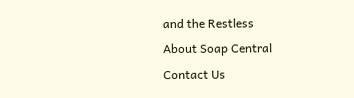and the Restless
About Soap Central
Contact Us